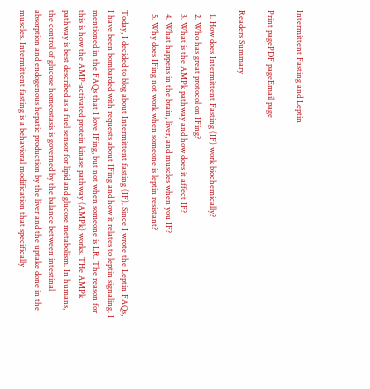Intermittent Fasting and Leptin

Print pagePDF pageEmail page

Readers Summary

  1. How does Intermittent Fasting (IF) work biochemically?
  2. Who has great protocol on IFing?
  3. What is the AMPk pathway and how does it affect IF?
  4. What happens in the brain, liver, and muscles when you IF?
  5. Why does IFing not work when someone is leptin resistant?

Today, I decided to blog about Intermittent fasting (IF). Since I wrote the Leptin FAQs, I have been bombarded with requests about IFing and how it relates to leptin signaling. I mentioned in the FAQs that I love IFing, but not when someone is LR. The reason for this is how the AMP-activated protein kinase pathway (AMPk) works. THe AMPk pathway is best described as a fuel sensor for lipid and glucose metabolism. In humans, the control of glucose homeostasis is governed by the balance between intestinal absorption and endogenous hepatic production by the liver and the uptake done in the muscles. Intermittent fasting is a behavioral modification that specifically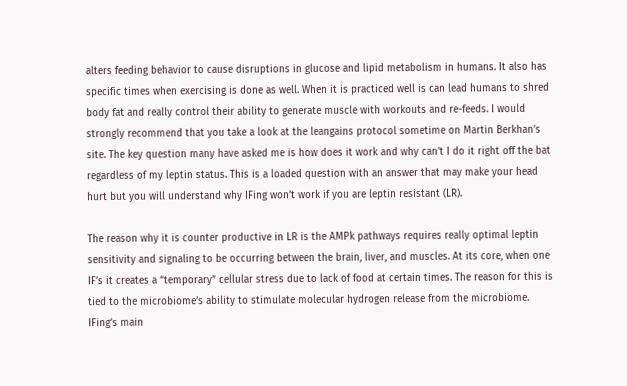alters feeding behavior to cause disruptions in glucose and lipid metabolism in humans. It also has specific times when exercising is done as well. When it is practiced well is can lead humans to shred body fat and really control their ability to generate muscle with workouts and re-feeds. I would strongly recommend that you take a look at the leangains protocol sometime on Martin Berkhan’s site. The key question many have asked me is how does it work and why can’t I do it right off the bat regardless of my leptin status. This is a loaded question with an answer that may make your head hurt but you will understand why IFing won’t work if you are leptin resistant (LR).

The reason why it is counter productive in LR is the AMPk pathways requires really optimal leptin sensitivity and signaling to be occurring between the brain, liver, and muscles. At its core, when one IF’s it creates a “temporary” cellular stress due to lack of food at certain times. The reason for this is tied to the microbiome’s ability to stimulate molecular hydrogen release from the microbiome.  IFing’s main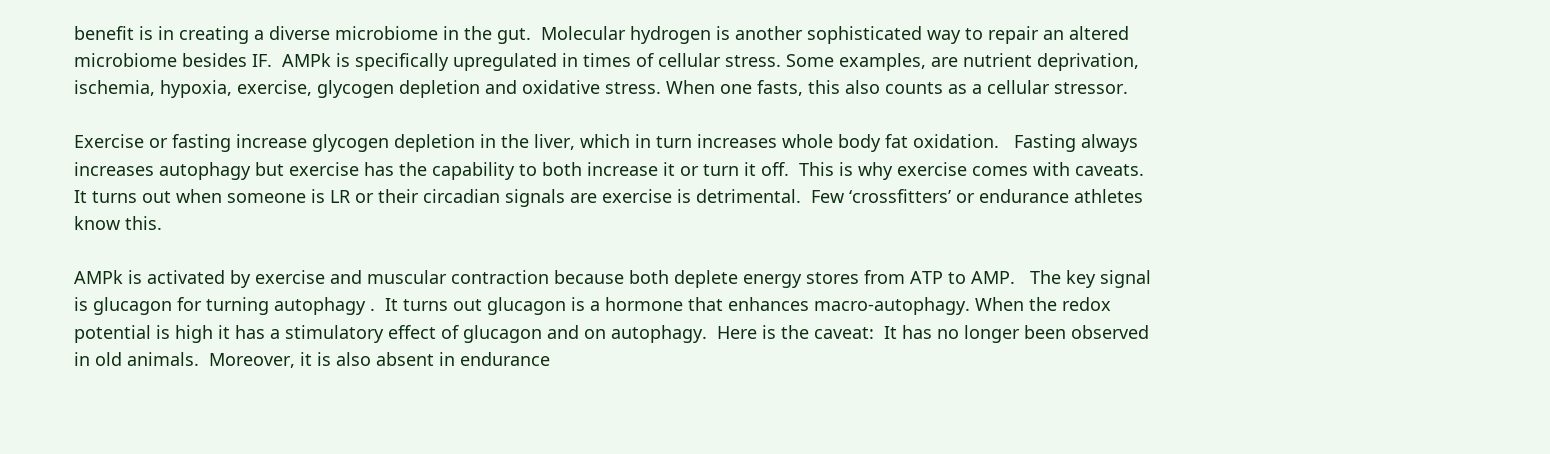benefit is in creating a diverse microbiome in the gut.  Molecular hydrogen is another sophisticated way to repair an altered microbiome besides IF.  AMPk is specifically upregulated in times of cellular stress. Some examples, are nutrient deprivation, ischemia, hypoxia, exercise, glycogen depletion and oxidative stress. When one fasts, this also counts as a cellular stressor.

Exercise or fasting increase glycogen depletion in the liver, which in turn increases whole body fat oxidation.   Fasting always increases autophagy but exercise has the capability to both increase it or turn it off.  This is why exercise comes with caveats.  It turns out when someone is LR or their circadian signals are exercise is detrimental.  Few ‘crossfitters’ or endurance athletes know this.

AMPk is activated by exercise and muscular contraction because both deplete energy stores from ATP to AMP.   The key signal is glucagon for turning autophagy .  It turns out glucagon is a hormone that enhances macro-autophagy. When the redox potential is high it has a stimulatory effect of glucagon and on autophagy.  Here is the caveat:  It has no longer been observed in old animals.  Moreover, it is also absent in endurance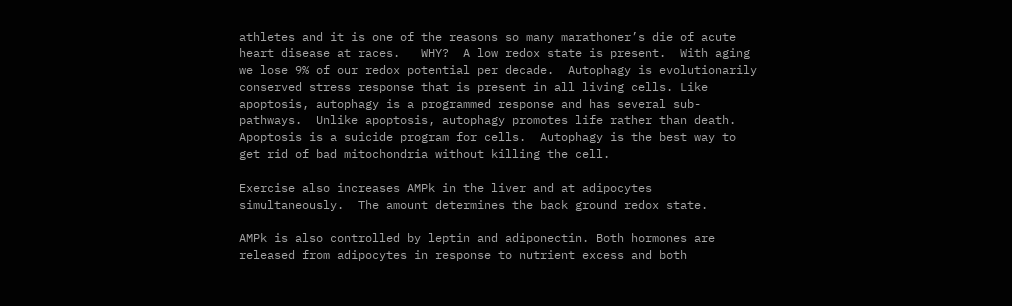athletes and it is one of the reasons so many marathoner’s die of acute heart disease at races.   WHY?  A low redox state is present.  With aging we lose 9% of our redox potential per decade.  Autophagy is evolutionarily conserved stress response that is present in all living cells. Like apoptosis, autophagy is a programmed response and has several sub-pathways.  Unlike apoptosis, autophagy promotes life rather than death.  Apoptosis is a suicide program for cells.  Autophagy is the best way to get rid of bad mitochondria without killing the cell.

Exercise also increases AMPk in the liver and at adipocytes simultaneously.  The amount determines the back ground redox state.

AMPk is also controlled by leptin and adiponectin. Both hormones are released from adipocytes in response to nutrient excess and both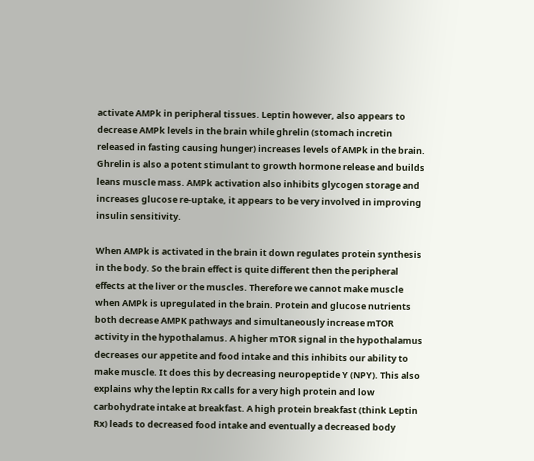activate AMPk in peripheral tissues. Leptin however, also appears to decrease AMPk levels in the brain while ghrelin (stomach incretin released in fasting causing hunger) increases levels of AMPk in the brain. Ghrelin is also a potent stimulant to growth hormone release and builds leans muscle mass. AMPk activation also inhibits glycogen storage and increases glucose re-uptake, it appears to be very involved in improving insulin sensitivity.

When AMPk is activated in the brain it down regulates protein synthesis in the body. So the brain effect is quite different then the peripheral effects at the liver or the muscles. Therefore we cannot make muscle when AMPk is upregulated in the brain. Protein and glucose nutrients both decrease AMPK pathways and simultaneously increase mTOR activity in the hypothalamus. A higher mTOR signal in the hypothalamus decreases our appetite and food intake and this inhibits our ability to make muscle. It does this by decreasing neuropeptide Y (NPY). This also explains why the leptin Rx calls for a very high protein and low carbohydrate intake at breakfast. A high protein breakfast (think Leptin Rx) leads to decreased food intake and eventually a decreased body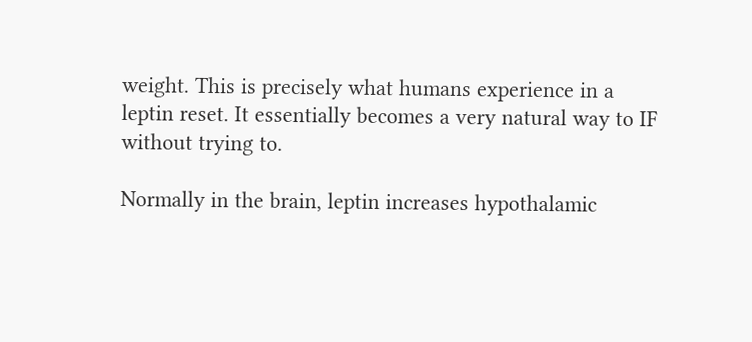weight. This is precisely what humans experience in a leptin reset. It essentially becomes a very natural way to IF without trying to.

Normally in the brain, leptin increases hypothalamic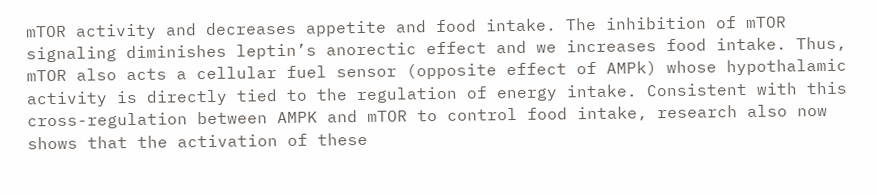mTOR activity and decreases appetite and food intake. The inhibition of mTOR signaling diminishes leptin’s anorectic effect and we increases food intake. Thus, mTOR also acts a cellular fuel sensor (opposite effect of AMPk) whose hypothalamic activity is directly tied to the regulation of energy intake. Consistent with this cross-regulation between AMPK and mTOR to control food intake, research also now shows that the activation of these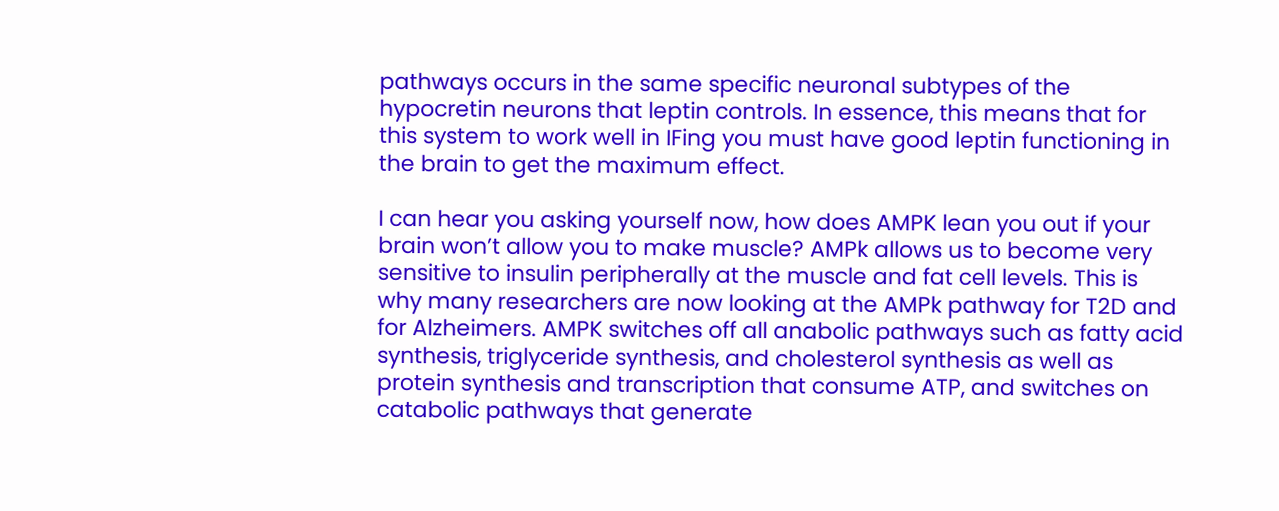pathways occurs in the same specific neuronal subtypes of the hypocretin neurons that leptin controls. In essence, this means that for this system to work well in IFing you must have good leptin functioning in the brain to get the maximum effect.

I can hear you asking yourself now, how does AMPK lean you out if your brain won’t allow you to make muscle? AMPk allows us to become very sensitive to insulin peripherally at the muscle and fat cell levels. This is why many researchers are now looking at the AMPk pathway for T2D and for Alzheimers. AMPK switches off all anabolic pathways such as fatty acid synthesis, triglyceride synthesis, and cholesterol synthesis as well as protein synthesis and transcription that consume ATP, and switches on catabolic pathways that generate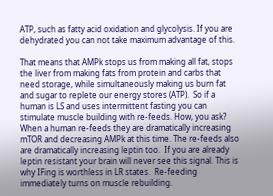ATP, such as fatty acid oxidation and glycolysis. If you are dehydrated you can not take maximum advantage of this.

That means that AMPk stops us from making all fat, stops the liver from making fats from protein and carbs that need storage, while simultaneously making us burn fat and sugar to replete our energy stores (ATP).  So if a human is LS and uses intermittent fasting you can stimulate muscle building with re-feeds. How, you ask?  When a human re-feeds they are dramatically increasing mTOR and decreasing AMPk at this time. The re-feeds also are dramatically increasing leptin too.  If you are already leptin resistant your brain will never see this signal. This is why IFing is worthless in LR states.  Re-feeding immediately turns on muscle rebuilding.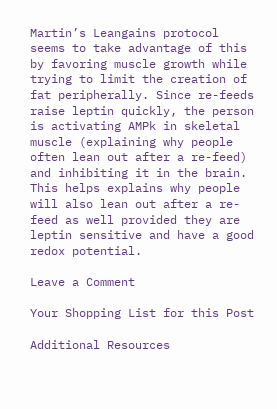Martin’s Leangains protocol seems to take advantage of this by favoring muscle growth while trying to limit the creation of fat peripherally. Since re-feeds raise leptin quickly, the person is activating AMPk in skeletal muscle (explaining why people often lean out after a re-feed) and inhibiting it in the brain. This helps explains why people will also lean out after a re-feed as well provided they are leptin sensitive and have a good redox potential.

Leave a Comment

Your Shopping List for this Post

Additional Resources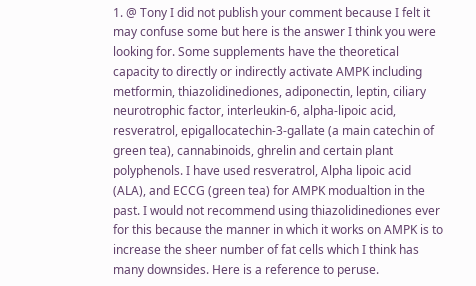1. @ Tony I did not publish your comment because I felt it may confuse some but here is the answer I think you were looking for. Some supplements have the theoretical capacity to directly or indirectly activate AMPK including metformin, thiazolidinediones, adiponectin, leptin, ciliary neurotrophic factor, interleukin-6, alpha-lipoic acid, resveratrol, epigallocatechin-3-gallate (a main catechin of green tea), cannabinoids, ghrelin and certain plant polyphenols. I have used resveratrol, Alpha lipoic acid (ALA), and ECCG (green tea) for AMPK modualtion in the past. I would not recommend using thiazolidinediones ever for this because the manner in which it works on AMPK is to increase the sheer number of fat cells which I think has many downsides. Here is a reference to peruse.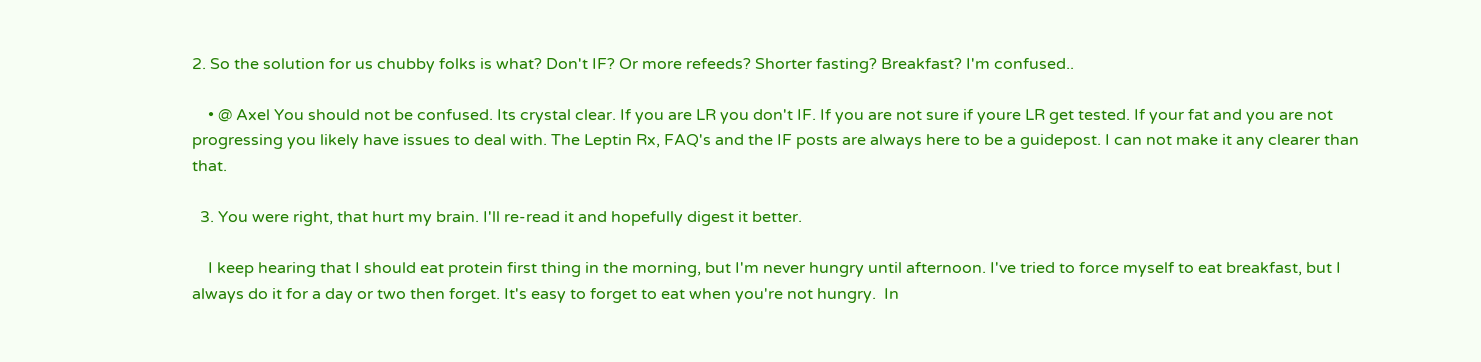2. So the solution for us chubby folks is what? Don't IF? Or more refeeds? Shorter fasting? Breakfast? I'm confused..

    • @ Axel You should not be confused. Its crystal clear. If you are LR you don't IF. If you are not sure if youre LR get tested. If your fat and you are not progressing you likely have issues to deal with. The Leptin Rx, FAQ's and the IF posts are always here to be a guidepost. I can not make it any clearer than that.

  3. You were right, that hurt my brain. I'll re-read it and hopefully digest it better.

    I keep hearing that I should eat protein first thing in the morning, but I'm never hungry until afternoon. I've tried to force myself to eat breakfast, but I always do it for a day or two then forget. It's easy to forget to eat when you're not hungry.  In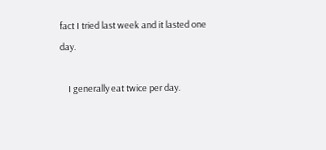fact I tried last week and it lasted one day.

    I generally eat twice per day.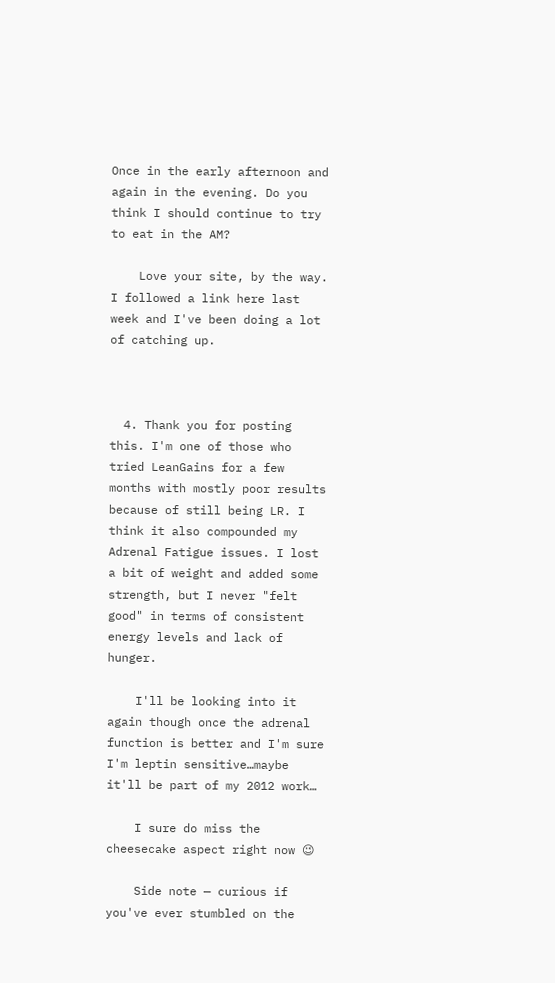Once in the early afternoon and again in the evening. Do you think I should continue to try to eat in the AM?

    Love your site, by the way. I followed a link here last week and I've been doing a lot of catching up.



  4. Thank you for posting this. I'm one of those who tried LeanGains for a few months with mostly poor results because of still being LR. I think it also compounded my Adrenal Fatigue issues. I lost a bit of weight and added some strength, but I never "felt good" in terms of consistent energy levels and lack of hunger.

    I'll be looking into it again though once the adrenal function is better and I'm sure I'm leptin sensitive…maybe it'll be part of my 2012 work…

    I sure do miss the cheesecake aspect right now 😉

    Side note — curious if you've ever stumbled on the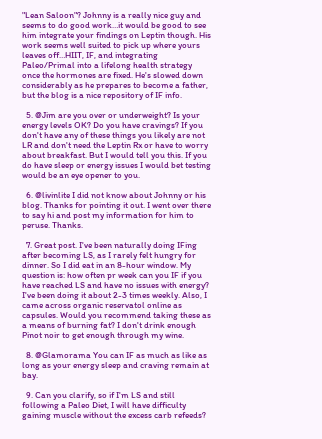"Lean Saloon"? Johnny is a really nice guy and seems to do good work…it would be good to see him integrate your findings on Leptin though. His work seems well suited to pick up where yours leaves off…HIIT, IF, and integrating Paleo/Primal into a lifelong health strategy once the hormones are fixed. He's slowed down considerably as he prepares to become a father, but the blog is a nice repository of IF info.

  5. @Jim are you over or underweight? Is your energy levels OK? Do you have cravings? If you don't have any of these things you likely are not LR and don't need the Leptin Rx or have to worry about breakfast. But I would tell you this. If you do have sleep or energy issues I would bet testing would be an eye opener to you.

  6. @livinlite I did not know about Johnny or his blog. Thanks for pointing it out. I went over there to say hi and post my information for him to peruse. Thanks.

  7. Great post. I've been naturally doing IFing after becoming LS, as I rarely felt hungry for dinner. So I did eat in an 8-hour window. My question is: how often pr week can you IF if you have reached LS and have no issues with energy? I've been doing it about 2-3 times weekly. Also, I came across organic reservatol online as capsules. Would you recommend taking these as a means of burning fat? I don't drink enough Pinot noir to get enough through my wine.

  8. @Glamorama You can IF as much as like as long as your energy sleep and craving remain at bay.

  9. Can you clarify, so if I'm LS and still following a Paleo Diet, I will have difficulty gaining muscle without the excess carb refeeds?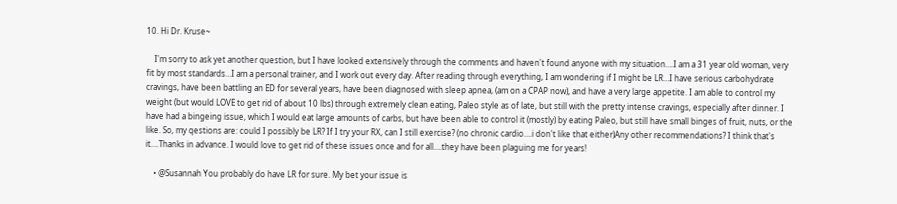10. Hi Dr. Kruse~

    I'm sorry to ask yet another question, but I have looked extensively through the comments and haven't found anyone with my situation….I am a 31 year old woman, very fit by most standards…I am a personal trainer, and I work out every day. After reading through everything, I am wondering if I might be LR…I have serious carbohydrate cravings, have been battling an ED for several years, have been diagnosed with sleep apnea, (am on a CPAP now), and have a very large appetite. I am able to control my weight (but would LOVE to get rid of about 10 lbs) through extremely clean eating, Paleo style as of late, but still with the pretty intense cravings, especially after dinner. I have had a bingeing issue, which I would eat large amounts of carbs, but have been able to control it (mostly) by eating Paleo, but still have small binges of fruit, nuts, or the like. So, my qestions are: could I possibly be LR? If I try your RX, can I still exercise? (no chronic cardio….i don't like that either)Any other recommendations? I think that's it….Thanks in advance. I would love to get rid of these issues once and for all….they have been plaguing me for years!

    • @Susannah You probably do have LR for sure. My bet your issue is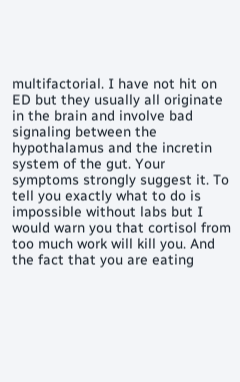multifactorial. I have not hit on ED but they usually all originate in the brain and involve bad signaling between the hypothalamus and the incretin system of the gut. Your symptoms strongly suggest it. To tell you exactly what to do is impossible without labs but I would warn you that cortisol from too much work will kill you. And the fact that you are eating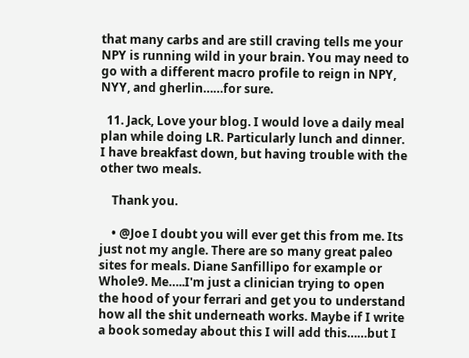that many carbs and are still craving tells me your NPY is running wild in your brain. You may need to go with a different macro profile to reign in NPY, NYY, and gherlin……for sure.

  11. Jack, Love your blog. I would love a daily meal plan while doing LR. Particularly lunch and dinner. I have breakfast down, but having trouble with the other two meals.

    Thank you.

    • @Joe I doubt you will ever get this from me. Its just not my angle. There are so many great paleo sites for meals. Diane Sanfillipo for example or Whole9. Me…..I'm just a clinician trying to open the hood of your ferrari and get you to understand how all the shit underneath works. Maybe if I write a book someday about this I will add this……but I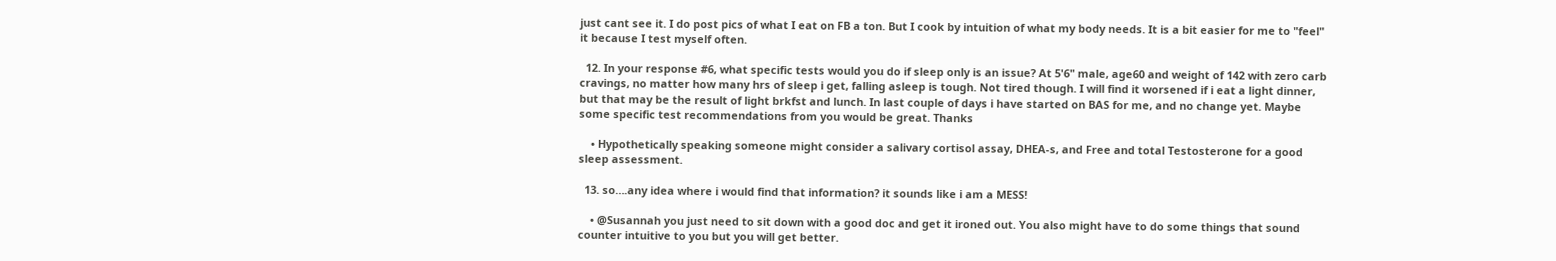just cant see it. I do post pics of what I eat on FB a ton. But I cook by intuition of what my body needs. It is a bit easier for me to "feel" it because I test myself often.

  12. In your response #6, what specific tests would you do if sleep only is an issue? At 5'6" male, age60 and weight of 142 with zero carb cravings, no matter how many hrs of sleep i get, falling asleep is tough. Not tired though. I will find it worsened if i eat a light dinner, but that may be the result of light brkfst and lunch. In last couple of days i have started on BAS for me, and no change yet. Maybe some specific test recommendations from you would be great. Thanks

    • Hypothetically speaking someone might consider a salivary cortisol assay, DHEA-s, and Free and total Testosterone for a good sleep assessment.

  13. so….any idea where i would find that information? it sounds like i am a MESS!

    • @Susannah you just need to sit down with a good doc and get it ironed out. You also might have to do some things that sound counter intuitive to you but you will get better.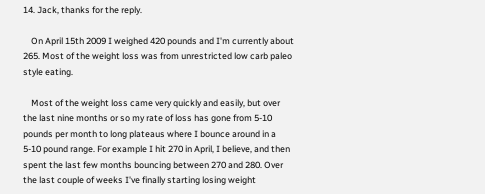14. Jack, thanks for the reply.

    On April 15th 2009 I weighed 420 pounds and I'm currently about 265. Most of the weight loss was from unrestricted low carb paleo style eating.

    Most of the weight loss came very quickly and easily, but over the last nine months or so my rate of loss has gone from 5-10 pounds per month to long plateaus where I bounce around in a 5-10 pound range. For example I hit 270 in April, I believe, and then spent the last few months bouncing between 270 and 280. Over the last couple of weeks I've finally starting losing weight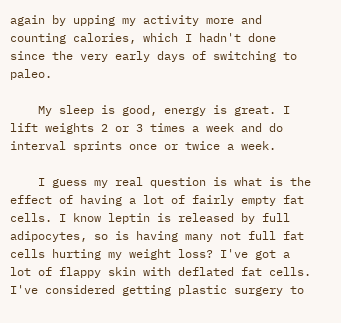again by upping my activity more and counting calories, which I hadn't done since the very early days of switching to paleo.

    My sleep is good, energy is great. I lift weights 2 or 3 times a week and do interval sprints once or twice a week.

    I guess my real question is what is the effect of having a lot of fairly empty fat cells. I know leptin is released by full adipocytes, so is having many not full fat cells hurting my weight loss? I've got a lot of flappy skin with deflated fat cells. I've considered getting plastic surgery to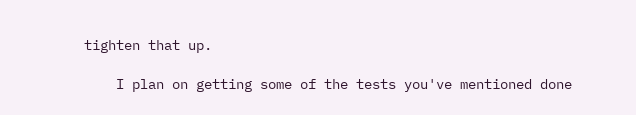tighten that up.

    I plan on getting some of the tests you've mentioned done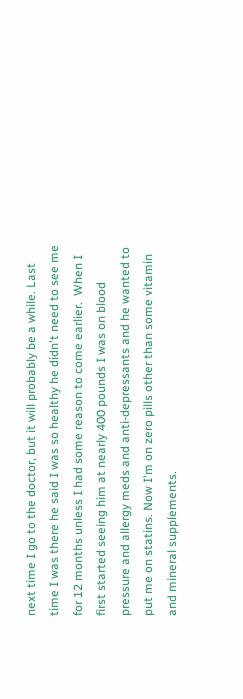next time I go to the doctor, but it will probably be a while. Last time I was there he said I was so healthy he didn't need to see me for 12 months unless I had some reason to come earlier.  When I first started seeing him at nearly 400 pounds I was on blood pressure and allergy meds and anti-depressants and he wanted to put me on statins. Now I'm on zero pills other than some vitamin and mineral supplements.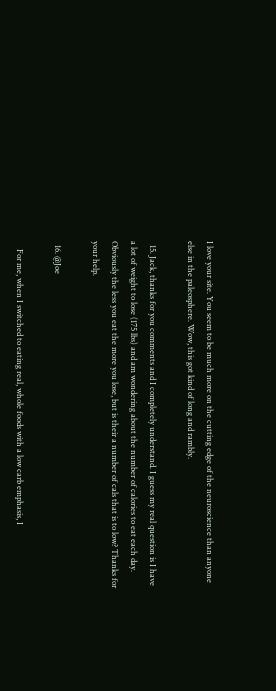I love your site. You seem to be much more on the cutting edge of the neuroscience than anyone else in the paleosphere. Wow, this got kind of long and rambly.

  15. Jack, thanks for you comments and I completely understand. I guess my real question is I have a lot of weight to lose (175 lbs) and am wondering about the number of calories to eat each day. Obviously the less you eat the more you lose, but is their a number of cals that is to low? Thanks for your help.

  16. @Joe

    For me, when I switched to eating real, whole foods with a low carb emphasis, I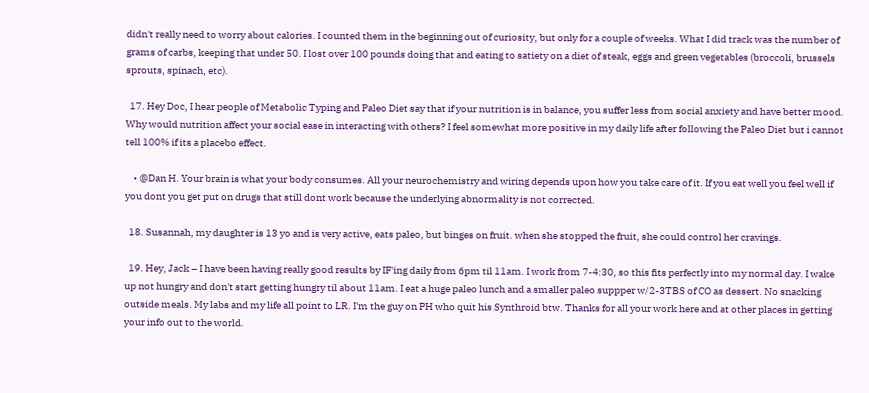didn't really need to worry about calories. I counted them in the beginning out of curiosity, but only for a couple of weeks. What I did track was the number of grams of carbs, keeping that under 50. I lost over 100 pounds doing that and eating to satiety on a diet of steak, eggs and green vegetables (broccoli, brussels sprouts, spinach, etc).

  17. Hey Doc, I hear people of Metabolic Typing and Paleo Diet say that if your nutrition is in balance, you suffer less from social anxiety and have better mood. Why would nutrition affect your social ease in interacting with others? I feel somewhat more positive in my daily life after following the Paleo Diet but i cannot tell 100% if its a placebo effect.

    • @Dan H. Your brain is what your body consumes. All your neurochemistry and wiring depends upon how you take care of it. If you eat well you feel well if you dont you get put on drugs that still dont work because the underlying abnormality is not corrected.

  18. Susannah, my daughter is 13 yo and is very active, eats paleo, but binges on fruit. when she stopped the fruit, she could control her cravings.

  19. Hey, Jack – I have been having really good results by IF'ing daily from 6pm til 11am. I work from 7-4:30, so this fits perfectly into my normal day. I wake up not hungry and don't start getting hungry til about 11am. I eat a huge paleo lunch and a smaller paleo suppper w/2-3TBS of CO as dessert. No snacking outside meals. My labs and my life all point to LR. I'm the guy on PH who quit his Synthroid btw. Thanks for all your work here and at other places in getting your info out to the world.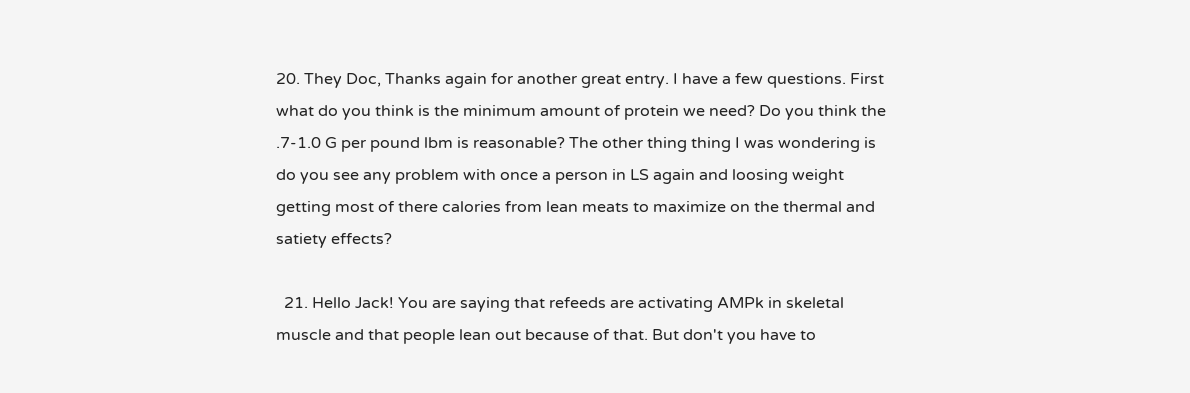20. They Doc, Thanks again for another great entry. I have a few questions. First what do you think is the minimum amount of protein we need? Do you think the .7-1.0 G per pound lbm is reasonable? The other thing thing I was wondering is do you see any problem with once a person in LS again and loosing weight getting most of there calories from lean meats to maximize on the thermal and satiety effects?

  21. Hello Jack! You are saying that refeeds are activating AMPk in skeletal muscle and that people lean out because of that. But don't you have to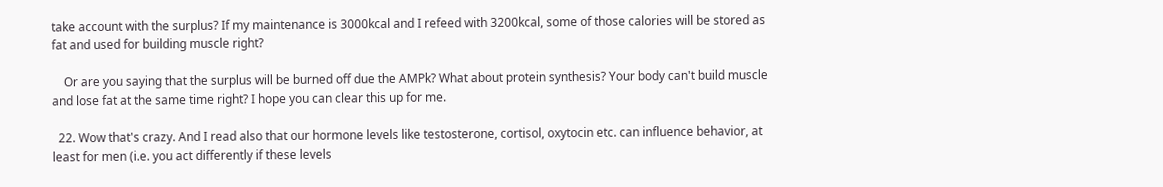take account with the surplus? If my maintenance is 3000kcal and I refeed with 3200kcal, some of those calories will be stored as fat and used for building muscle right?

    Or are you saying that the surplus will be burned off due the AMPk? What about protein synthesis? Your body can't build muscle and lose fat at the same time right? I hope you can clear this up for me.

  22. Wow that's crazy. And I read also that our hormone levels like testosterone, cortisol, oxytocin etc. can influence behavior, at least for men (i.e. you act differently if these levels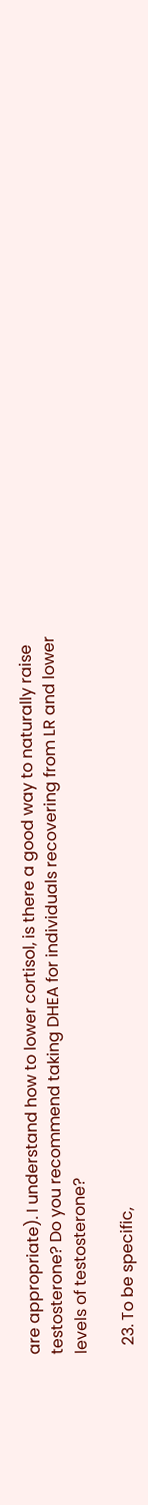are appropriate). I understand how to lower cortisol, is there a good way to naturally raise testosterone? Do you recommend taking DHEA for individuals recovering from LR and lower levels of testosterone?

  23. To be specific,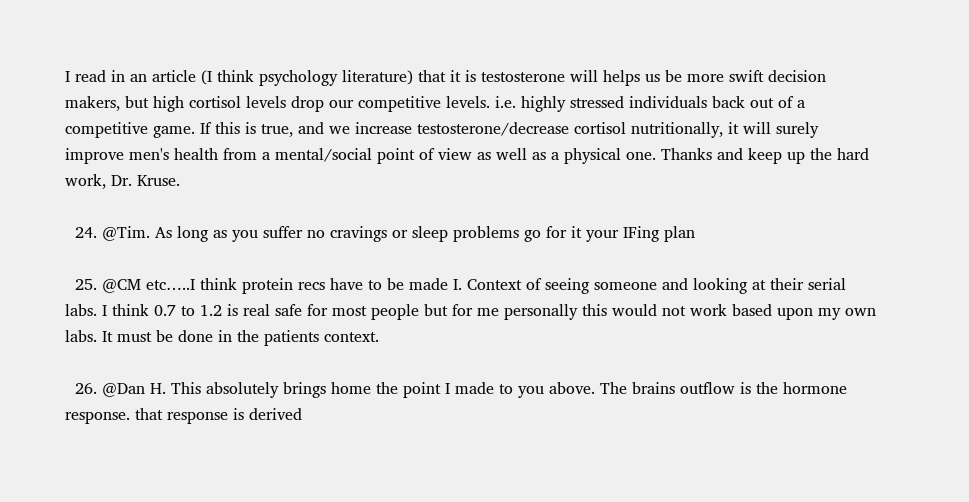I read in an article (I think psychology literature) that it is testosterone will helps us be more swift decision makers, but high cortisol levels drop our competitive levels. i.e. highly stressed individuals back out of a competitive game. If this is true, and we increase testosterone/decrease cortisol nutritionally, it will surely improve men's health from a mental/social point of view as well as a physical one. Thanks and keep up the hard work, Dr. Kruse.

  24. @Tim. As long as you suffer no cravings or sleep problems go for it your IFing plan

  25. @CM etc…..I think protein recs have to be made I. Context of seeing someone and looking at their serial labs. I think 0.7 to 1.2 is real safe for most people but for me personally this would not work based upon my own labs. It must be done in the patients context.

  26. @Dan H. This absolutely brings home the point I made to you above. The brains outflow is the hormone response. that response is derived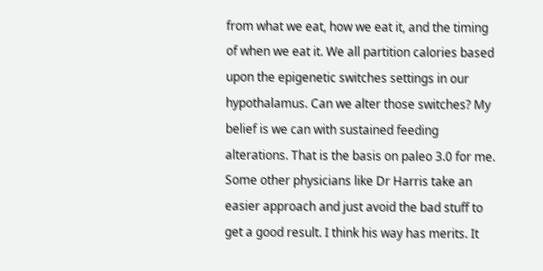from what we eat, how we eat it, and the timing of when we eat it. We all partition calories based upon the epigenetic switches settings in our hypothalamus. Can we alter those switches? My belief is we can with sustained feeding alterations. That is the basis on paleo 3.0 for me. Some other physicians like Dr Harris take an easier approach and just avoid the bad stuff to get a good result. I think his way has merits. It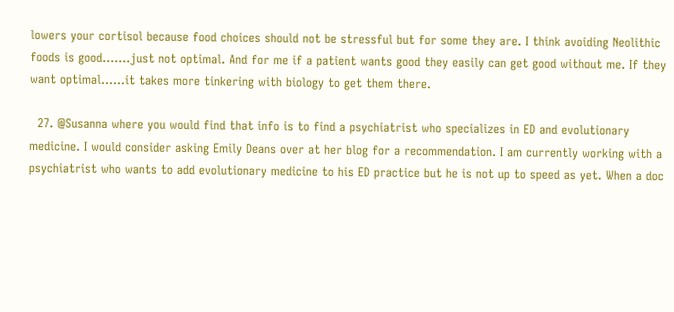lowers your cortisol because food choices should not be stressful but for some they are. I think avoiding Neolithic foods is good…….just not optimal. And for me if a patient wants good they easily can get good without me. If they want optimal……it takes more tinkering with biology to get them there.

  27. @Susanna where you would find that info is to find a psychiatrist who specializes in ED and evolutionary medicine. I would consider asking Emily Deans over at her blog for a recommendation. I am currently working with a psychiatrist who wants to add evolutionary medicine to his ED practice but he is not up to speed as yet. When a doc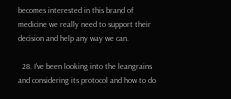becomes interested in this brand of medicine we really need to support their decision and help any way we can.

  28. I've been looking into the leangrains and considering its protocol and how to do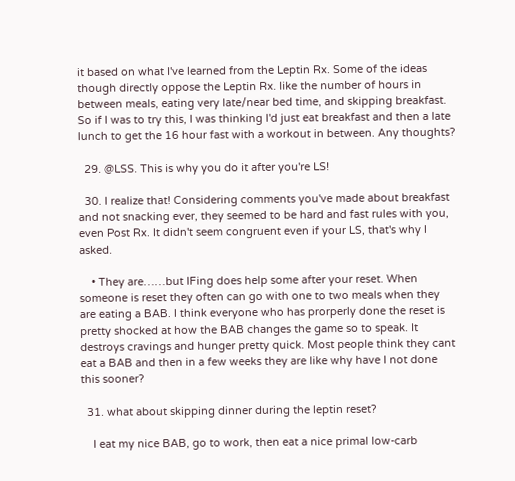it based on what I've learned from the Leptin Rx. Some of the ideas though directly oppose the Leptin Rx. like the number of hours in between meals, eating very late/near bed time, and skipping breakfast. So if I was to try this, I was thinking I'd just eat breakfast and then a late lunch to get the 16 hour fast with a workout in between. Any thoughts?

  29. @LSS. This is why you do it after you're LS!

  30. I realize that! Considering comments you've made about breakfast and not snacking ever, they seemed to be hard and fast rules with you, even Post Rx. It didn't seem congruent even if your LS, that's why I asked.

    • They are……but IFing does help some after your reset. When someone is reset they often can go with one to two meals when they are eating a BAB. I think everyone who has prorperly done the reset is pretty shocked at how the BAB changes the game so to speak. It destroys cravings and hunger pretty quick. Most people think they cant eat a BAB and then in a few weeks they are like why have I not done this sooner?

  31. what about skipping dinner during the leptin reset?

    I eat my nice BAB, go to work, then eat a nice primal low-carb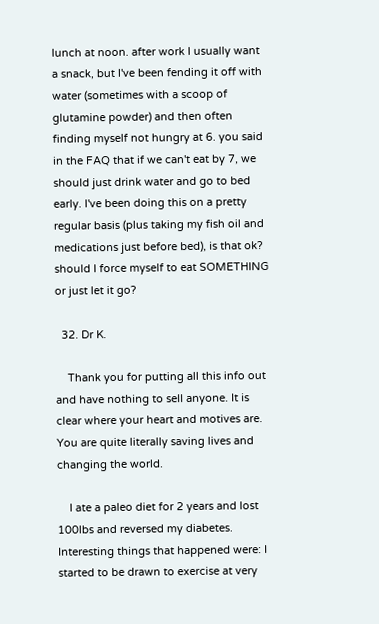lunch at noon. after work I usually want a snack, but I've been fending it off with water (sometimes with a scoop of glutamine powder) and then often finding myself not hungry at 6. you said in the FAQ that if we can't eat by 7, we should just drink water and go to bed early. I've been doing this on a pretty regular basis (plus taking my fish oil and medications just before bed), is that ok? should I force myself to eat SOMETHING or just let it go?

  32. Dr K.

    Thank you for putting all this info out and have nothing to sell anyone. It is clear where your heart and motives are. You are quite literally saving lives and changing the world.

    I ate a paleo diet for 2 years and lost 100lbs and reversed my diabetes. Interesting things that happened were: I started to be drawn to exercise at very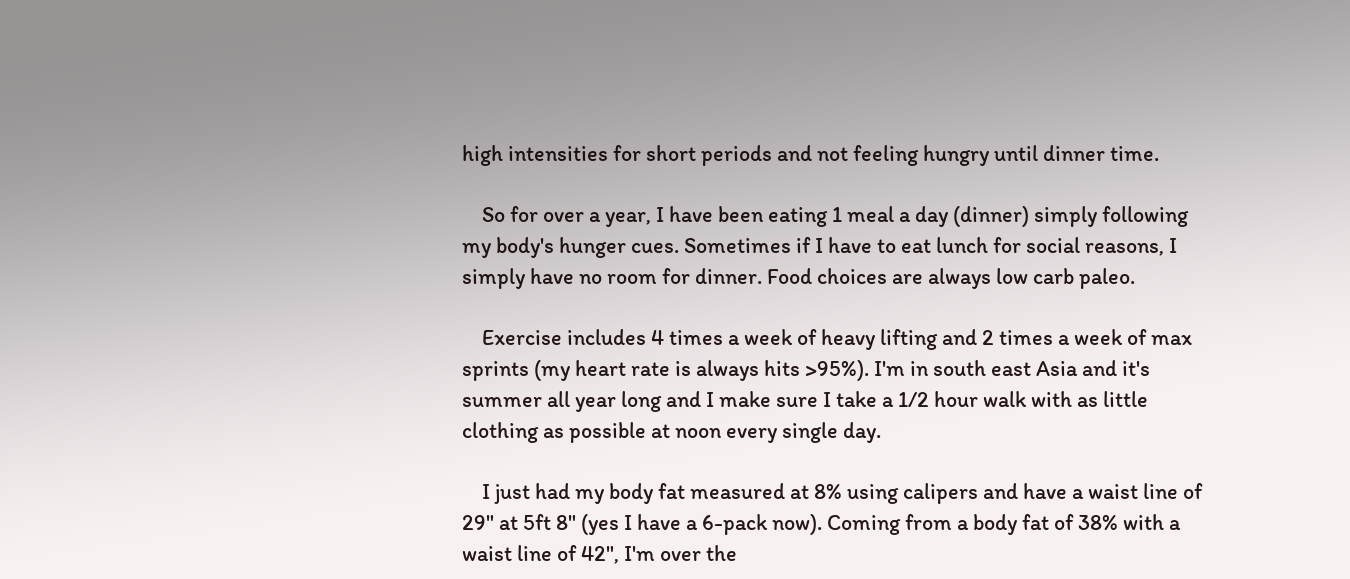high intensities for short periods and not feeling hungry until dinner time.

    So for over a year, I have been eating 1 meal a day (dinner) simply following my body's hunger cues. Sometimes if I have to eat lunch for social reasons, I simply have no room for dinner. Food choices are always low carb paleo.

    Exercise includes 4 times a week of heavy lifting and 2 times a week of max sprints (my heart rate is always hits >95%). I'm in south east Asia and it's summer all year long and I make sure I take a 1/2 hour walk with as little clothing as possible at noon every single day.

    I just had my body fat measured at 8% using calipers and have a waist line of 29" at 5ft 8" (yes I have a 6-pack now). Coming from a body fat of 38% with a waist line of 42", I'm over the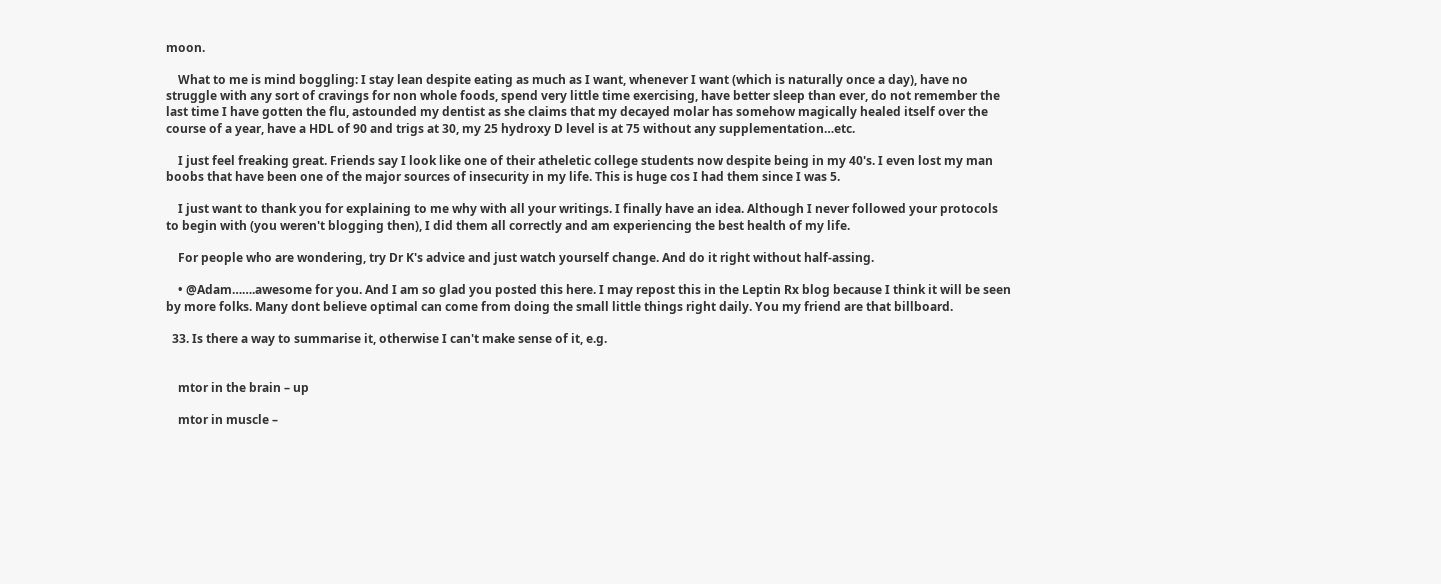moon.

    What to me is mind boggling: I stay lean despite eating as much as I want, whenever I want (which is naturally once a day), have no struggle with any sort of cravings for non whole foods, spend very little time exercising, have better sleep than ever, do not remember the last time I have gotten the flu, astounded my dentist as she claims that my decayed molar has somehow magically healed itself over the course of a year, have a HDL of 90 and trigs at 30, my 25 hydroxy D level is at 75 without any supplementation…etc.

    I just feel freaking great. Friends say I look like one of their atheletic college students now despite being in my 40's. I even lost my man boobs that have been one of the major sources of insecurity in my life. This is huge cos I had them since I was 5.

    I just want to thank you for explaining to me why with all your writings. I finally have an idea. Although I never followed your protocols to begin with (you weren't blogging then), I did them all correctly and am experiencing the best health of my life.

    For people who are wondering, try Dr K's advice and just watch yourself change. And do it right without half-assing.

    • @Adam…….awesome for you. And I am so glad you posted this here. I may repost this in the Leptin Rx blog because I think it will be seen by more folks. Many dont believe optimal can come from doing the small little things right daily. You my friend are that billboard.

  33. Is there a way to summarise it, otherwise I can't make sense of it, e.g.


    mtor in the brain – up

    mtor in muscle –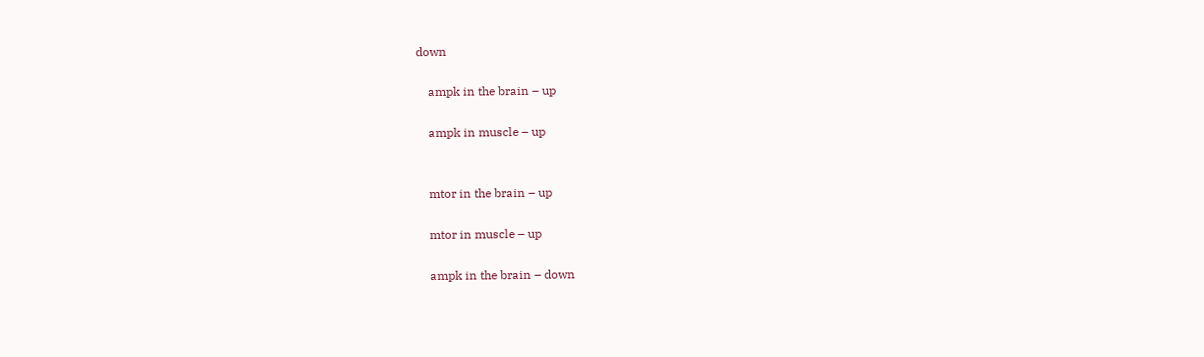down

    ampk in the brain – up

    ampk in muscle – up


    mtor in the brain – up

    mtor in muscle – up

    ampk in the brain – down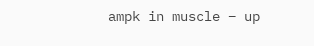ampk in muscle – up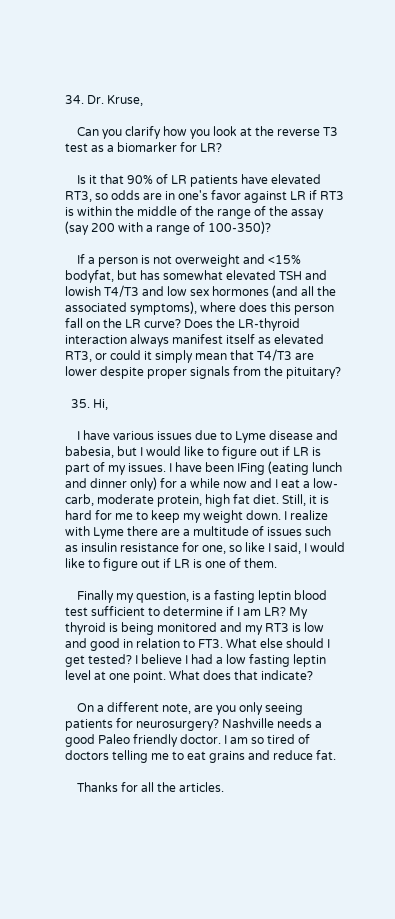34. Dr. Kruse,

    Can you clarify how you look at the reverse T3 test as a biomarker for LR?

    Is it that 90% of LR patients have elevated RT3, so odds are in one's favor against LR if RT3 is within the middle of the range of the assay (say 200 with a range of 100-350)?

    If a person is not overweight and <15% bodyfat, but has somewhat elevated TSH and lowish T4/T3 and low sex hormones (and all the associated symptoms), where does this person fall on the LR curve? Does the LR-thyroid interaction always manifest itself as elevated RT3, or could it simply mean that T4/T3 are lower despite proper signals from the pituitary?

  35. Hi,

    I have various issues due to Lyme disease and babesia, but I would like to figure out if LR is part of my issues. I have been IFing (eating lunch and dinner only) for a while now and I eat a low-carb, moderate protein, high fat diet. Still, it is hard for me to keep my weight down. I realize with Lyme there are a multitude of issues such as insulin resistance for one, so like I said, I would like to figure out if LR is one of them.

    Finally my question, is a fasting leptin blood test sufficient to determine if I am LR? My thyroid is being monitored and my RT3 is low and good in relation to FT3. What else should I get tested? I believe I had a low fasting leptin level at one point. What does that indicate?

    On a different note, are you only seeing patients for neurosurgery? Nashville needs a good Paleo friendly doctor. I am so tired of doctors telling me to eat grains and reduce fat.

    Thanks for all the articles.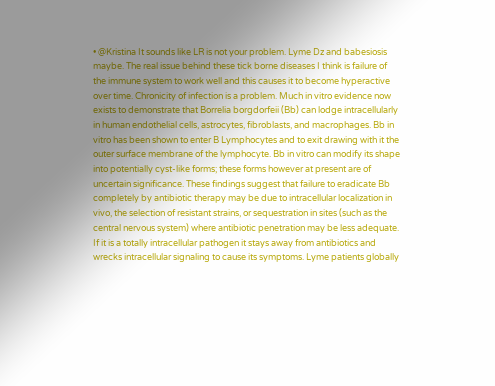• @Kristina It sounds like LR is not your problem. Lyme Dz and babesiosis maybe. The real issue behind these tick borne diseases I think is failure of the immune system to work well and this causes it to become hyperactive over time. Chronicity of infection is a problem. Much in vitro evidence now exists to demonstrate that Borrelia borgdorfeii (Bb) can lodge intracellularly in human endothelial cells, astrocytes, fibroblasts, and macrophages. Bb in vitro has been shown to enter B Lymphocytes and to exit drawing with it the outer surface membrane of the lymphocyte. Bb in vitro can modify its shape into potentially cyst-like forms; these forms however at present are of uncertain significance. These findings suggest that failure to eradicate Bb completely by antibiotic therapy may be due to intracellular localization in vivo, the selection of resistant strains, or sequestration in sites (such as the central nervous system) where antibiotic penetration may be less adequate. If it is a totally intracellular pathogen it stays away from antibiotics and wrecks intracellular signaling to cause its symptoms. Lyme patients globally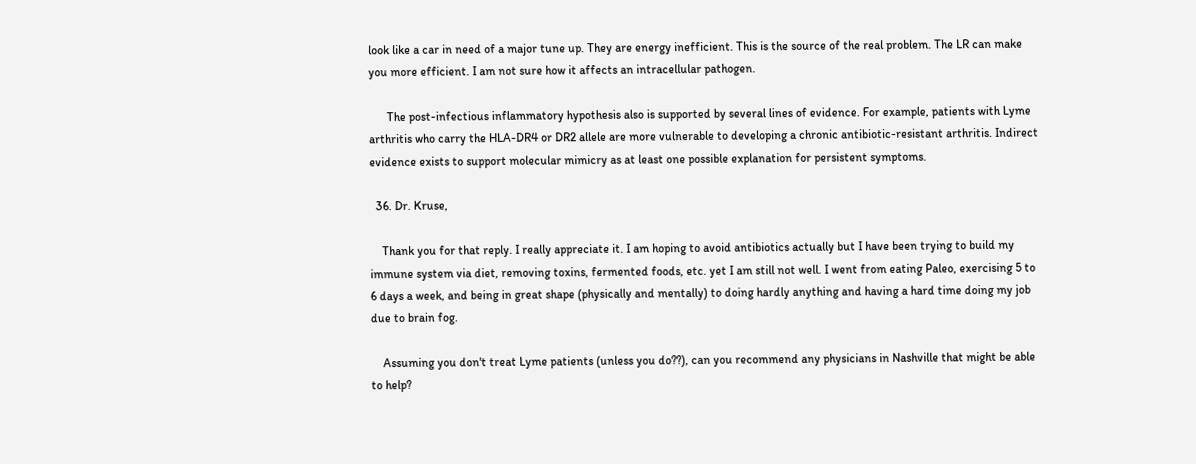look like a car in need of a major tune up. They are energy inefficient. This is the source of the real problem. The LR can make you more efficient. I am not sure how it affects an intracellular pathogen.

      The post-infectious inflammatory hypothesis also is supported by several lines of evidence. For example, patients with Lyme arthritis who carry the HLA-DR4 or DR2 allele are more vulnerable to developing a chronic antibiotic-resistant arthritis. Indirect evidence exists to support molecular mimicry as at least one possible explanation for persistent symptoms.

  36. Dr. Kruse,

    Thank you for that reply. I really appreciate it. I am hoping to avoid antibiotics actually but I have been trying to build my immune system via diet, removing toxins, fermented foods, etc. yet I am still not well. I went from eating Paleo, exercising 5 to 6 days a week, and being in great shape (physically and mentally) to doing hardly anything and having a hard time doing my job due to brain fog.

    Assuming you don't treat Lyme patients (unless you do??), can you recommend any physicians in Nashville that might be able to help?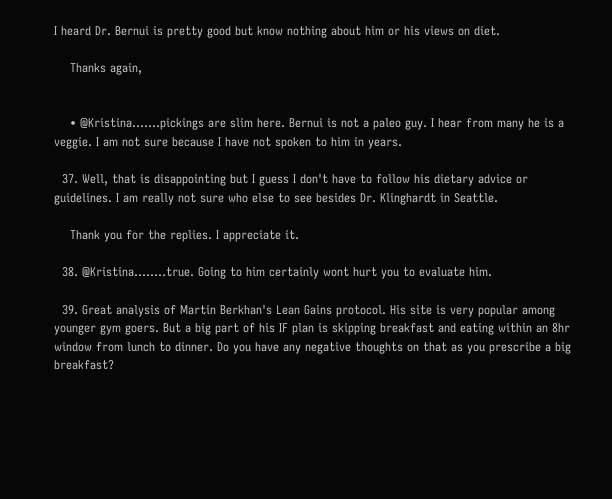I heard Dr. Bernui is pretty good but know nothing about him or his views on diet.

    Thanks again,


    • @Kristina…….pickings are slim here. Bernui is not a paleo guy. I hear from many he is a veggie. I am not sure because I have not spoken to him in years.

  37. Well, that is disappointing but I guess I don't have to follow his dietary advice or guidelines. I am really not sure who else to see besides Dr. Klinghardt in Seattle.

    Thank you for the replies. I appreciate it.

  38. @Kristina……..true. Going to him certainly wont hurt you to evaluate him.

  39. Great analysis of Martin Berkhan's Lean Gains protocol. His site is very popular among younger gym goers. But a big part of his IF plan is skipping breakfast and eating within an 8hr window from lunch to dinner. Do you have any negative thoughts on that as you prescribe a big breakfast?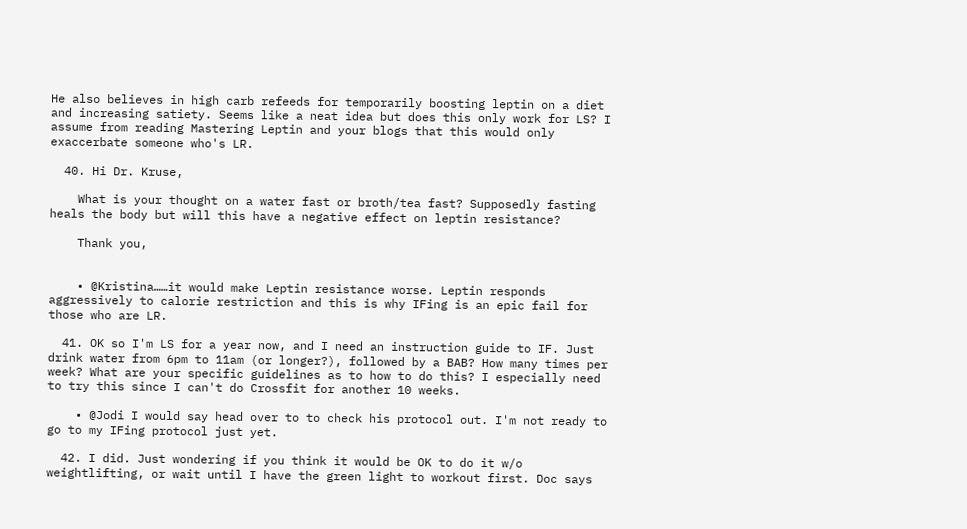He also believes in high carb refeeds for temporarily boosting leptin on a diet and increasing satiety. Seems like a neat idea but does this only work for LS? I assume from reading Mastering Leptin and your blogs that this would only exaccerbate someone who's LR.

  40. Hi Dr. Kruse,

    What is your thought on a water fast or broth/tea fast? Supposedly fasting heals the body but will this have a negative effect on leptin resistance?

    Thank you,


    • @Kristina……it would make Leptin resistance worse. Leptin responds aggressively to calorie restriction and this is why IFing is an epic fail for those who are LR.

  41. OK so I'm LS for a year now, and I need an instruction guide to IF. Just drink water from 6pm to 11am (or longer?), followed by a BAB? How many times per week? What are your specific guidelines as to how to do this? I especially need to try this since I can't do Crossfit for another 10 weeks.

    • @Jodi I would say head over to to check his protocol out. I'm not ready to go to my IFing protocol just yet.

  42. I did. Just wondering if you think it would be OK to do it w/o weightlifting, or wait until I have the green light to workout first. Doc says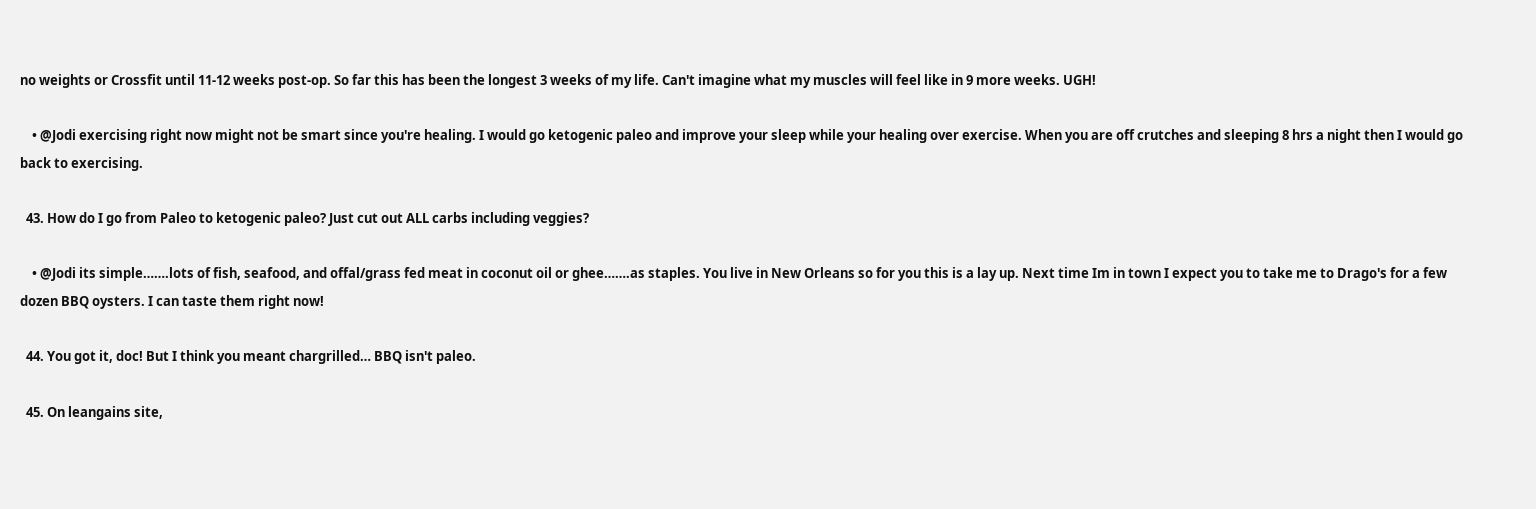no weights or Crossfit until 11-12 weeks post-op. So far this has been the longest 3 weeks of my life. Can't imagine what my muscles will feel like in 9 more weeks. UGH!

    • @Jodi exercising right now might not be smart since you're healing. I would go ketogenic paleo and improve your sleep while your healing over exercise. When you are off crutches and sleeping 8 hrs a night then I would go back to exercising.

  43. How do I go from Paleo to ketogenic paleo? Just cut out ALL carbs including veggies?

    • @Jodi its simple…….lots of fish, seafood, and offal/grass fed meat in coconut oil or ghee…….as staples. You live in New Orleans so for you this is a lay up. Next time Im in town I expect you to take me to Drago's for a few dozen BBQ oysters. I can taste them right now!

  44. You got it, doc! But I think you meant chargrilled… BBQ isn't paleo.

  45. On leangains site,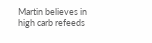Martin believes in high carb refeeds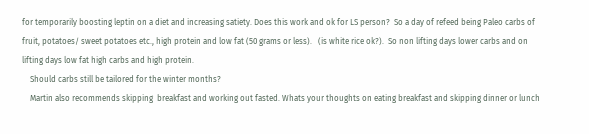for temporarily boosting leptin on a diet and increasing satiety. Does this work and ok for LS person?  So a day of refeed being Paleo carbs of fruit, potatoes/ sweet potatoes etc., high protein and low fat (50 grams or less).   (is white rice ok?).  So non lifting days lower carbs and on lifting days low fat high carbs and high protein.
    Should carbs still be tailored for the winter months?
    Martin also recommends skipping  breakfast and working out fasted. Whats your thoughts on eating breakfast and skipping dinner or lunch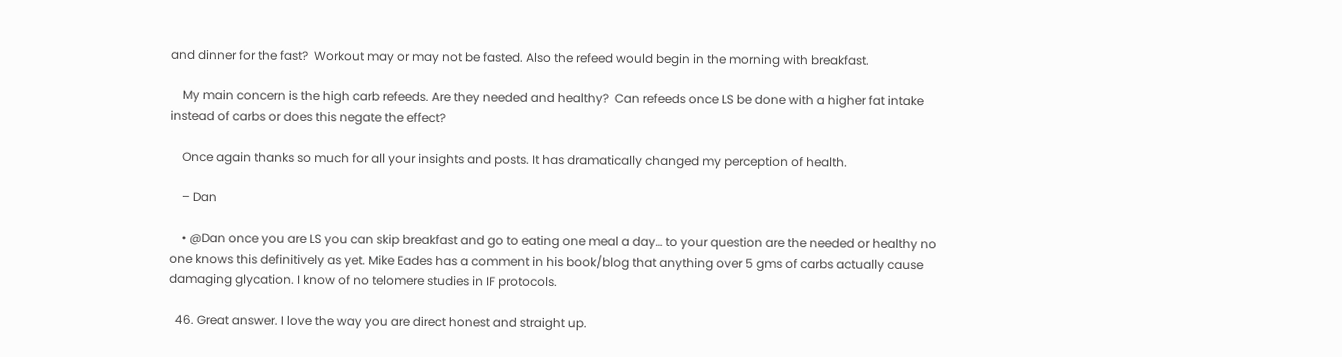and dinner for the fast?  Workout may or may not be fasted. Also the refeed would begin in the morning with breakfast.

    My main concern is the high carb refeeds. Are they needed and healthy?  Can refeeds once LS be done with a higher fat intake instead of carbs or does this negate the effect?

    Once again thanks so much for all your insights and posts. It has dramatically changed my perception of health.

    – Dan

    • @Dan once you are LS you can skip breakfast and go to eating one meal a day… to your question are the needed or healthy no one knows this definitively as yet. Mike Eades has a comment in his book/blog that anything over 5 gms of carbs actually cause damaging glycation. I know of no telomere studies in IF protocols.

  46. Great answer. I love the way you are direct honest and straight up.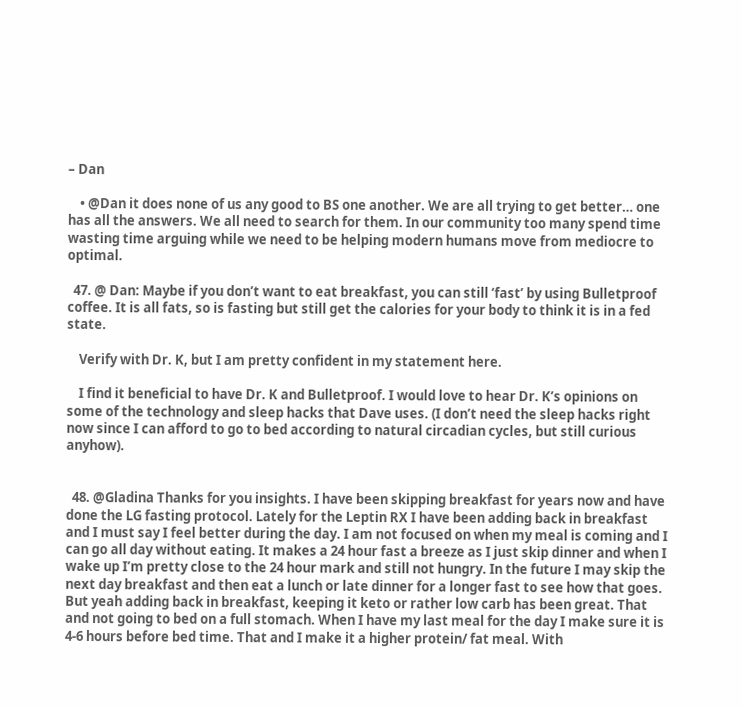– Dan

    • @Dan it does none of us any good to BS one another. We are all trying to get better… one has all the answers. We all need to search for them. In our community too many spend time wasting time arguing while we need to be helping modern humans move from mediocre to optimal.

  47. @ Dan: Maybe if you don’t want to eat breakfast, you can still ‘fast’ by using Bulletproof coffee. It is all fats, so is fasting but still get the calories for your body to think it is in a fed state.

    Verify with Dr. K, but I am pretty confident in my statement here.

    I find it beneficial to have Dr. K and Bulletproof. I would love to hear Dr. K’s opinions on some of the technology and sleep hacks that Dave uses. (I don’t need the sleep hacks right now since I can afford to go to bed according to natural circadian cycles, but still curious anyhow).


  48. @Gladina Thanks for you insights. I have been skipping breakfast for years now and have done the LG fasting protocol. Lately for the Leptin RX I have been adding back in breakfast and I must say I feel better during the day. I am not focused on when my meal is coming and I can go all day without eating. It makes a 24 hour fast a breeze as I just skip dinner and when I wake up I’m pretty close to the 24 hour mark and still not hungry. In the future I may skip the next day breakfast and then eat a lunch or late dinner for a longer fast to see how that goes. But yeah adding back in breakfast, keeping it keto or rather low carb has been great. That and not going to bed on a full stomach. When I have my last meal for the day I make sure it is 4-6 hours before bed time. That and I make it a higher protein/ fat meal. With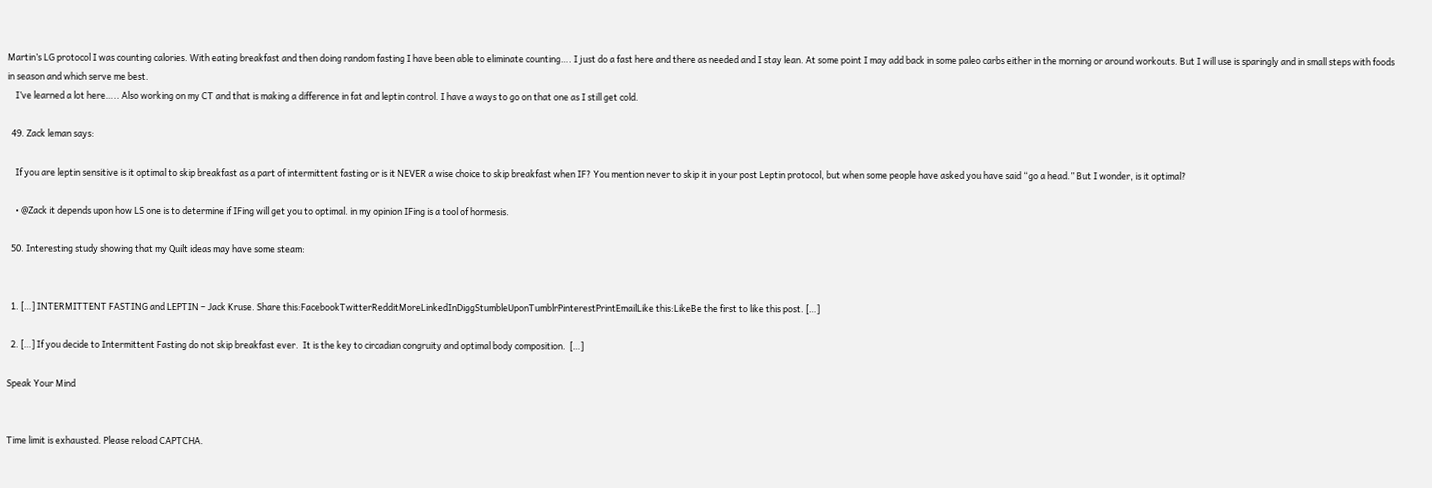Martin’s LG protocol I was counting calories. With eating breakfast and then doing random fasting I have been able to eliminate counting…. I just do a fast here and there as needed and I stay lean. At some point I may add back in some paleo carbs either in the morning or around workouts. But I will use is sparingly and in small steps with foods in season and which serve me best.
    I’ve learned a lot here….. Also working on my CT and that is making a difference in fat and leptin control. I have a ways to go on that one as I still get cold.

  49. Zack leman says:

    If you are leptin sensitive is it optimal to skip breakfast as a part of intermittent fasting or is it NEVER a wise choice to skip breakfast when IF? You mention never to skip it in your post Leptin protocol, but when some people have asked you have said “go a head.” But I wonder, is it optimal?

    • @Zack it depends upon how LS one is to determine if IFing will get you to optimal. in my opinion IFing is a tool of hormesis.

  50. Interesting study showing that my Quilt ideas may have some steam:


  1. […] INTERMITTENT FASTING and LEPTIN – Jack Kruse. Share this:FacebookTwitterRedditMoreLinkedInDiggStumbleUponTumblrPinterestPrintEmailLike this:LikeBe the first to like this post. […]

  2. […] If you decide to Intermittent Fasting do not skip breakfast ever.  It is the key to circadian congruity and optimal body composition.  […]

Speak Your Mind


Time limit is exhausted. Please reload CAPTCHA.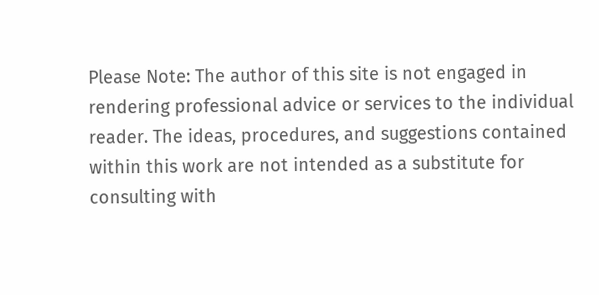Please Note: The author of this site is not engaged in rendering professional advice or services to the individual reader. The ideas, procedures, and suggestions contained within this work are not intended as a substitute for consulting with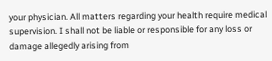your physician. All matters regarding your health require medical supervision. I shall not be liable or responsible for any loss or damage allegedly arising from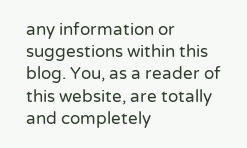any information or suggestions within this blog. You, as a reader of this website, are totally and completely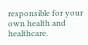responsible for your own health and healthcare.